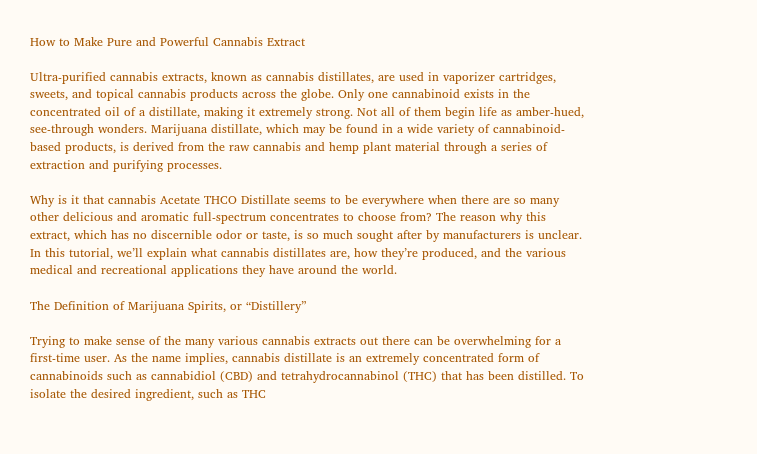How to Make Pure and Powerful Cannabis Extract

Ultra-purified cannabis extracts, known as cannabis distillates, are used in vaporizer cartridges, sweets, and topical cannabis products across the globe. Only one cannabinoid exists in the concentrated oil of a distillate, making it extremely strong. Not all of them begin life as amber-hued, see-through wonders. Marijuana distillate, which may be found in a wide variety of cannabinoid-based products, is derived from the raw cannabis and hemp plant material through a series of extraction and purifying processes.

Why is it that cannabis Acetate THCO Distillate seems to be everywhere when there are so many other delicious and aromatic full-spectrum concentrates to choose from? The reason why this extract, which has no discernible odor or taste, is so much sought after by manufacturers is unclear. In this tutorial, we’ll explain what cannabis distillates are, how they’re produced, and the various medical and recreational applications they have around the world.

The Definition of Marijuana Spirits, or “Distillery”

Trying to make sense of the many various cannabis extracts out there can be overwhelming for a first-time user. As the name implies, cannabis distillate is an extremely concentrated form of cannabinoids such as cannabidiol (CBD) and tetrahydrocannabinol (THC) that has been distilled. To isolate the desired ingredient, such as THC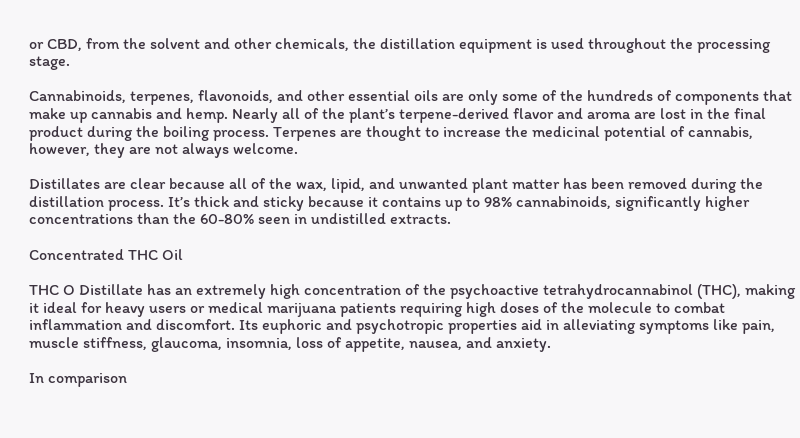or CBD, from the solvent and other chemicals, the distillation equipment is used throughout the processing stage.

Cannabinoids, terpenes, flavonoids, and other essential oils are only some of the hundreds of components that make up cannabis and hemp. Nearly all of the plant’s terpene-derived flavor and aroma are lost in the final product during the boiling process. Terpenes are thought to increase the medicinal potential of cannabis, however, they are not always welcome.

Distillates are clear because all of the wax, lipid, and unwanted plant matter has been removed during the distillation process. It’s thick and sticky because it contains up to 98% cannabinoids, significantly higher concentrations than the 60-80% seen in undistilled extracts.

Concentrated THC Oil

THC O Distillate has an extremely high concentration of the psychoactive tetrahydrocannabinol (THC), making it ideal for heavy users or medical marijuana patients requiring high doses of the molecule to combat inflammation and discomfort. Its euphoric and psychotropic properties aid in alleviating symptoms like pain, muscle stiffness, glaucoma, insomnia, loss of appetite, nausea, and anxiety.

In comparison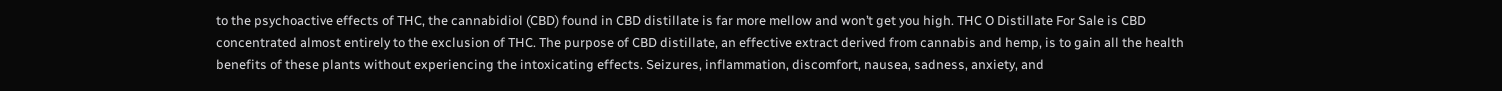to the psychoactive effects of THC, the cannabidiol (CBD) found in CBD distillate is far more mellow and won’t get you high. THC O Distillate For Sale is CBD concentrated almost entirely to the exclusion of THC. The purpose of CBD distillate, an effective extract derived from cannabis and hemp, is to gain all the health benefits of these plants without experiencing the intoxicating effects. Seizures, inflammation, discomfort, nausea, sadness, anxiety, and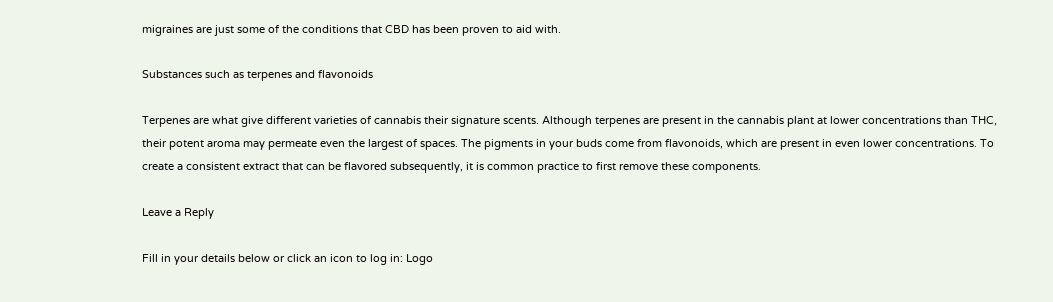migraines are just some of the conditions that CBD has been proven to aid with.

Substances such as terpenes and flavonoids

Terpenes are what give different varieties of cannabis their signature scents. Although terpenes are present in the cannabis plant at lower concentrations than THC, their potent aroma may permeate even the largest of spaces. The pigments in your buds come from flavonoids, which are present in even lower concentrations. To create a consistent extract that can be flavored subsequently, it is common practice to first remove these components.

Leave a Reply

Fill in your details below or click an icon to log in: Logo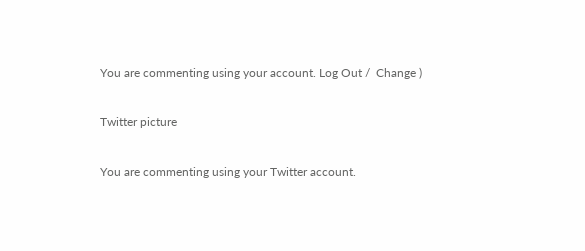You are commenting using your account. Log Out /  Change )

Twitter picture

You are commenting using your Twitter account.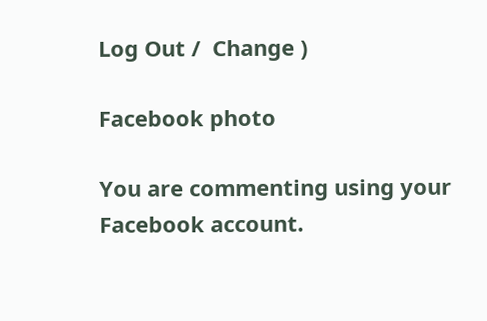Log Out /  Change )

Facebook photo

You are commenting using your Facebook account.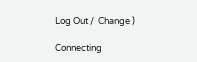Log Out /  Change )

Connecting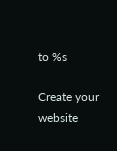to %s

Create your website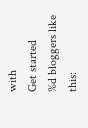with
Get started
%d bloggers like this: